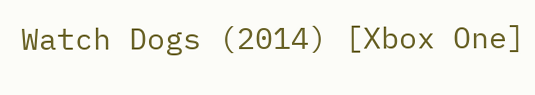Watch Dogs (2014) [Xbox One]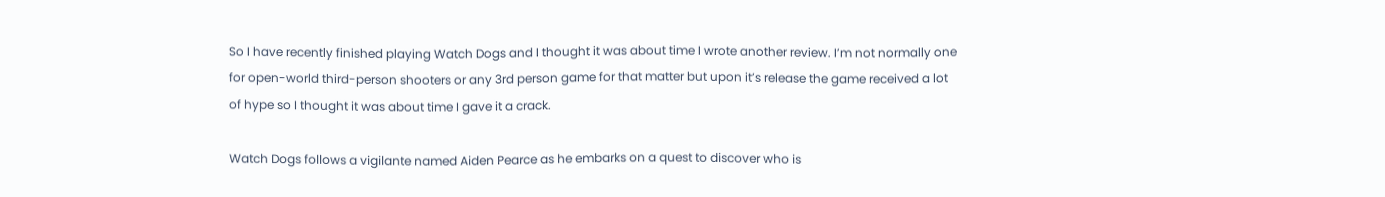So I have recently finished playing Watch Dogs and I thought it was about time I wrote another review. I’m not normally one for open-world third-person shooters or any 3rd person game for that matter but upon it’s release the game received a lot of hype so I thought it was about time I gave it a crack.

Watch Dogs follows a vigilante named Aiden Pearce as he embarks on a quest to discover who is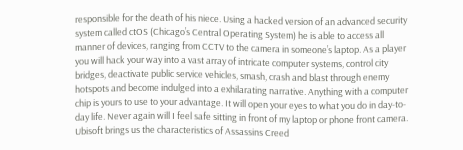responsible for the death of his niece. Using a hacked version of an advanced security system called ctOS (Chicago’s Central Operating System) he is able to access all manner of devices, ranging from CCTV to the camera in someone’s laptop. As a player you will hack your way into a vast array of intricate computer systems, control city bridges, deactivate public service vehicles, smash, crash and blast through enemy hotspots and become indulged into a exhilarating narrative. Anything with a computer chip is yours to use to your advantage. It will open your eyes to what you do in day-to-day life. Never again will I feel safe sitting in front of my laptop or phone front camera. Ubisoft brings us the characteristics of Assassins Creed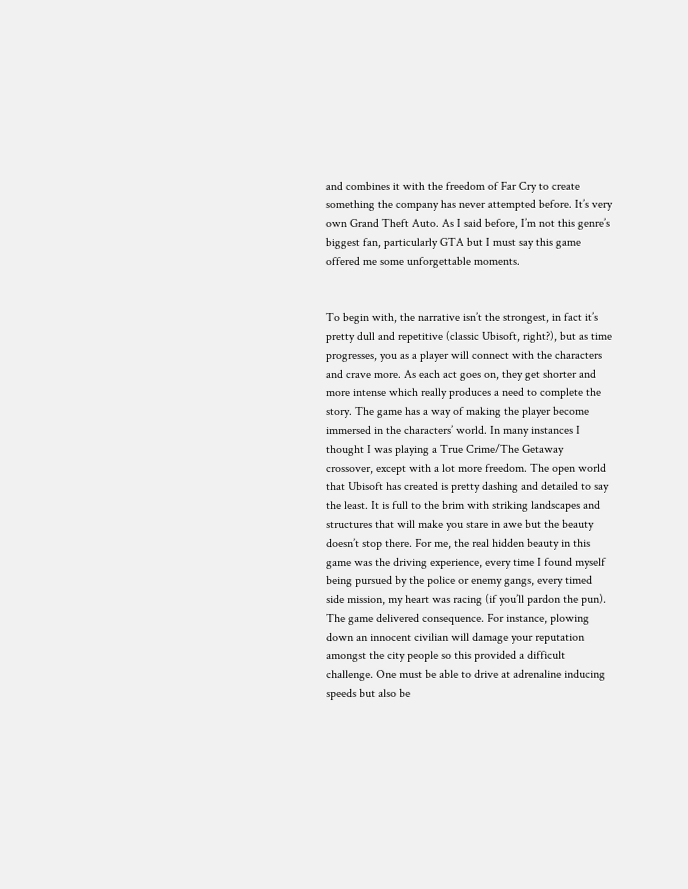and combines it with the freedom of Far Cry to create something the company has never attempted before. It’s very own Grand Theft Auto. As I said before, I’m not this genre’s biggest fan, particularly GTA but I must say this game offered me some unforgettable moments.


To begin with, the narrative isn’t the strongest, in fact it’s pretty dull and repetitive (classic Ubisoft, right?), but as time progresses, you as a player will connect with the characters and crave more. As each act goes on, they get shorter and more intense which really produces a need to complete the story. The game has a way of making the player become immersed in the characters’ world. In many instances I thought I was playing a True Crime/The Getaway crossover, except with a lot more freedom. The open world that Ubisoft has created is pretty dashing and detailed to say the least. It is full to the brim with striking landscapes and structures that will make you stare in awe but the beauty doesn’t stop there. For me, the real hidden beauty in this game was the driving experience, every time I found myself being pursued by the police or enemy gangs, every timed side mission, my heart was racing (if you’ll pardon the pun). The game delivered consequence. For instance, plowing down an innocent civilian will damage your reputation amongst the city people so this provided a difficult challenge. One must be able to drive at adrenaline inducing speeds but also be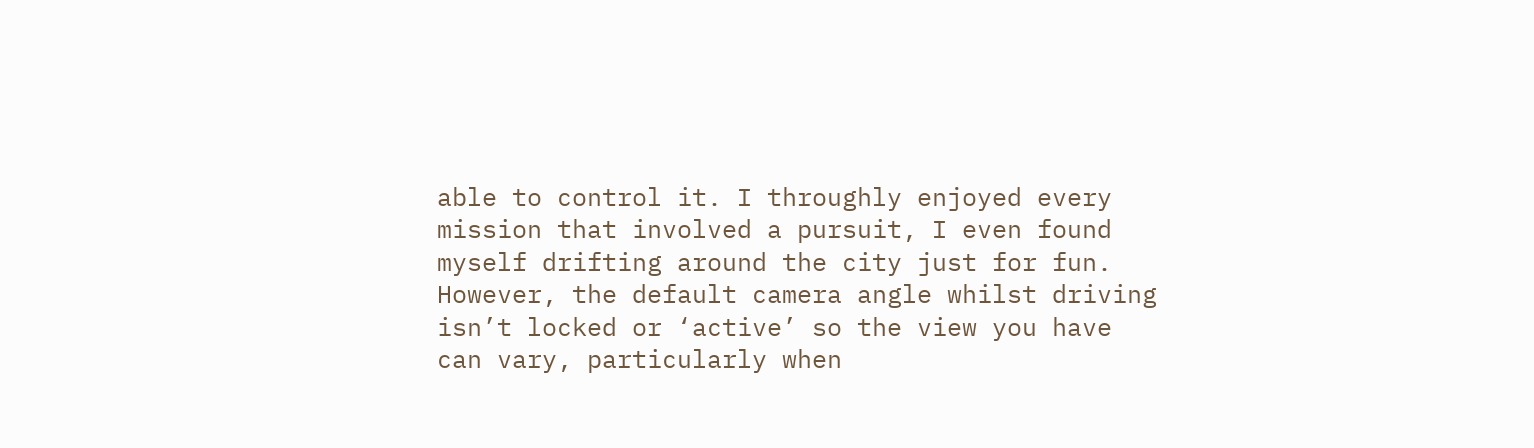able to control it. I throughly enjoyed every mission that involved a pursuit, I even found myself drifting around the city just for fun. However, the default camera angle whilst driving isn’t locked or ‘active’ so the view you have can vary, particularly when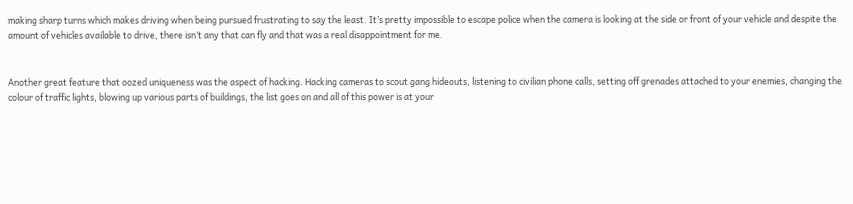making sharp turns which makes driving when being pursued frustrating to say the least. It’s pretty impossible to escape police when the camera is looking at the side or front of your vehicle and despite the amount of vehicles available to drive, there isn’t any that can fly and that was a real disappointment for me.


Another great feature that oozed uniqueness was the aspect of hacking. Hacking cameras to scout gang hideouts, listening to civilian phone calls, setting off grenades attached to your enemies, changing the colour of traffic lights, blowing up various parts of buildings, the list goes on and all of this power is at your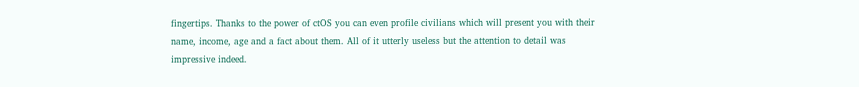fingertips. Thanks to the power of ctOS you can even profile civilians which will present you with their name, income, age and a fact about them. All of it utterly useless but the attention to detail was impressive indeed.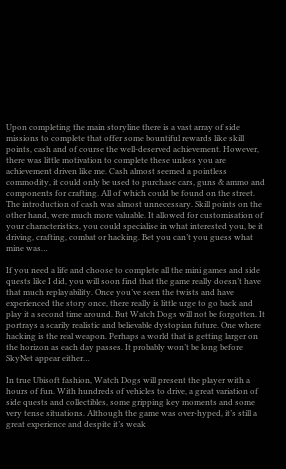Upon completing the main storyline there is a vast array of side missions to complete that offer some bountiful rewards like skill points, cash and of course the well-deserved achievement. However, there was little motivation to complete these unless you are achievement driven like me. Cash almost seemed a pointless commodity, it could only be used to purchase cars, guns & ammo and components for crafting. All of which could be found on the street. The introduction of cash was almost unnecessary. Skill points on the other hand, were much more valuable. It allowed for customisation of your characteristics, you could specialise in what interested you, be it driving, crafting, combat or hacking. Bet you can’t you guess what mine was…

If you need a life and choose to complete all the mini games and side quests like I did, you will soon find that the game really doesn’t have that much replayability. Once you’ve seen the twists and have experienced the story once, there really is little urge to go back and play it a second time around. But Watch Dogs will not be forgotten. It portrays a scarily realistic and believable dystopian future. One where hacking is the real weapon. Perhaps a world that is getting larger on the horizon as each day passes. It probably won’t be long before SkyNet appear either…

In true Ubisoft fashion, Watch Dogs will present the player with a hours of fun. With hundreds of vehicles to drive, a great variation of side quests and collectibles, some gripping key moments and some very tense situations. Although the game was over-hyped, it’s still a great experience and despite it’s weak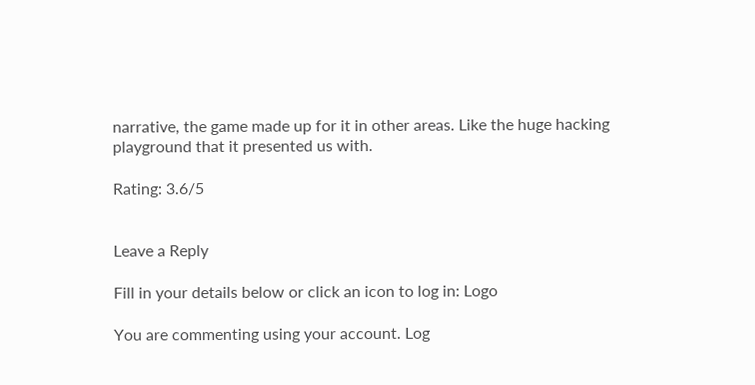narrative, the game made up for it in other areas. Like the huge hacking playground that it presented us with.

Rating: 3.6/5


Leave a Reply

Fill in your details below or click an icon to log in: Logo

You are commenting using your account. Log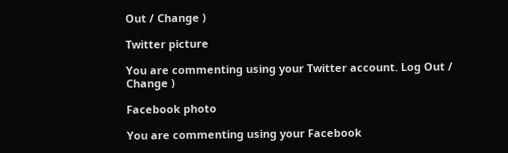Out / Change )

Twitter picture

You are commenting using your Twitter account. Log Out / Change )

Facebook photo

You are commenting using your Facebook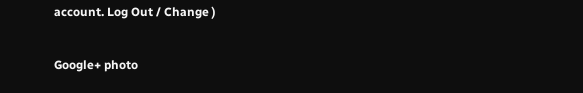account. Log Out / Change )

Google+ photo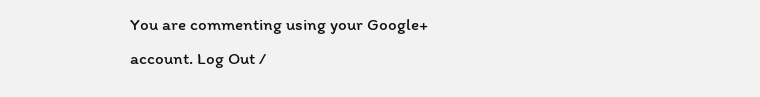You are commenting using your Google+ account. Log Out /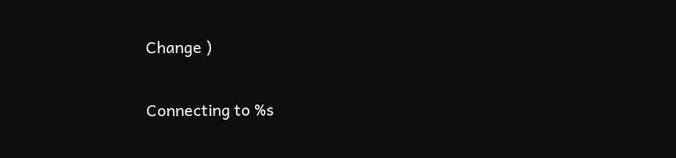Change )

Connecting to %s